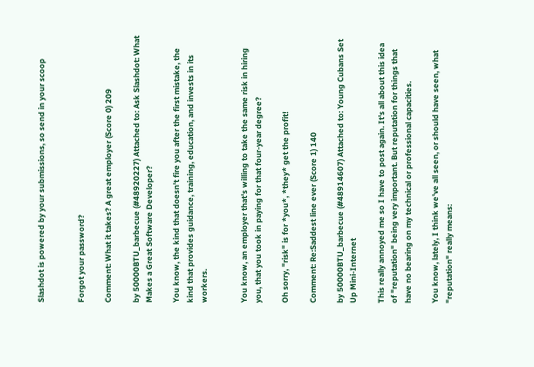Slashdot is powered by your submissions, so send in your scoop


Forgot your password?

Comment: What it takes? A great employer (Score 0) 209

by 50000BTU_barbecue (#48920227) Attached to: Ask Slashdot: What Makes a Great Software Developer?

You know, the kind that doesn't fire you after the first mistake, the kind that provides guidance, training, education, and invests in its workers.


You know, an employer that's willing to take the same risk in hiring you, that you took in paying for that four-year degree?

Oh sorry, "risk" is for *you*, *they* get the profit!

Comment: Re:Saddest line ever (Score 1) 140

by 50000BTU_barbecue (#48914607) Attached to: Young Cubans Set Up Mini-Internet

This really annoyed me so I have to post again. It's all about this idea of "reputation" being very important. But reputation for things that have no bearing on my technical or professional capacities.

You know, lately, I think we've all seen, or should have seen, what "reputation" really means: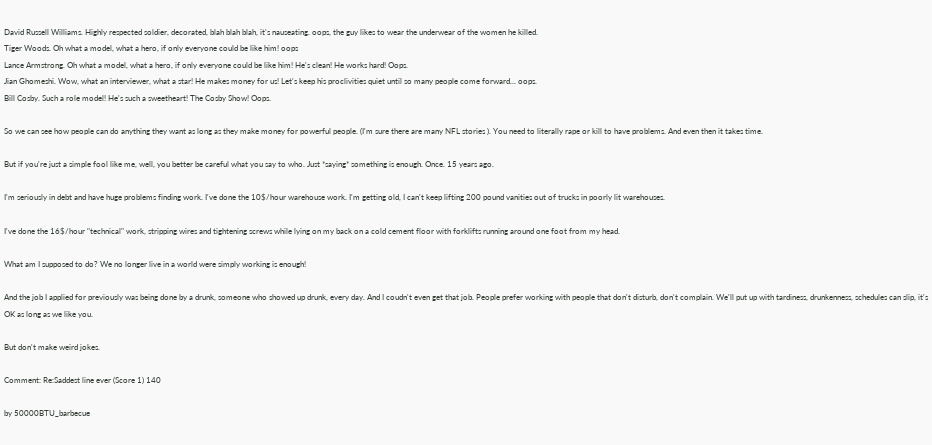David Russell Williams. Highly respected soldier, decorated, blah blah blah, it's nauseating. oops, the guy likes to wear the underwear of the women he killed.
Tiger Woods. Oh what a model, what a hero, if only everyone could be like him! oops
Lance Armstrong. Oh what a model, what a hero, if only everyone could be like him! He's clean! He works hard! Oops.
Jian Ghomeshi. Wow, what an interviewer, what a star! He makes money for us! Let's keep his proclivities quiet until so many people come forward... oops.
Bill Cosby. Such a role model! He's such a sweetheart! The Cosby Show! Oops.

So we can see how people can do anything they want as long as they make money for powerful people. (I'm sure there are many NFL stories ). You need to literally rape or kill to have problems. And even then it takes time.

But if you're just a simple fool like me, well, you better be careful what you say to who. Just *saying* something is enough. Once. 15 years ago.

I'm seriously in debt and have huge problems finding work. I've done the 10$/hour warehouse work. I'm getting old, I can't keep lifting 200 pound vanities out of trucks in poorly lit warehouses.

I've done the 16$/hour "technical" work, stripping wires and tightening screws while lying on my back on a cold cement floor with forklifts running around one foot from my head.

What am I supposed to do? We no longer live in a world were simply working is enough!

And the job I applied for previously was being done by a drunk, someone who showed up drunk, every day. And I coudn't even get that job. People prefer working with people that don't disturb, don't complain. We'll put up with tardiness, drunkenness, schedules can slip, it's OK as long as we like you.

But don't make weird jokes.

Comment: Re:Saddest line ever (Score 1) 140

by 50000BTU_barbecue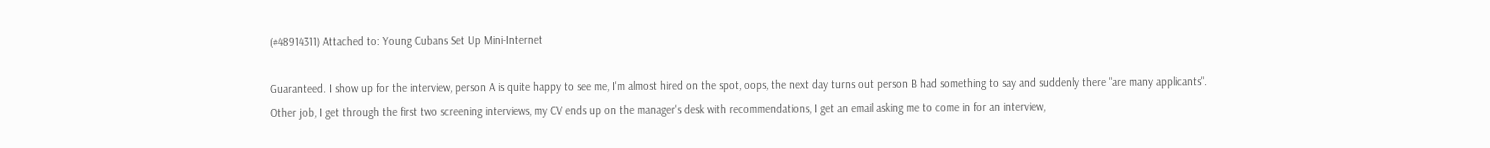(#48914311) Attached to: Young Cubans Set Up Mini-Internet

Guaranteed. I show up for the interview, person A is quite happy to see me, I'm almost hired on the spot, oops, the next day turns out person B had something to say and suddenly there "are many applicants".
Other job, I get through the first two screening interviews, my CV ends up on the manager's desk with recommendations, I get an email asking me to come in for an interview,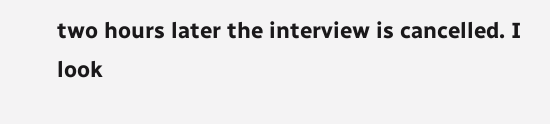two hours later the interview is cancelled. I look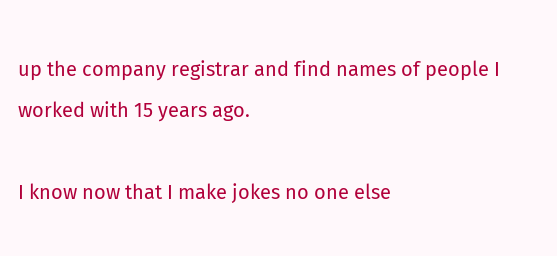up the company registrar and find names of people I worked with 15 years ago.

I know now that I make jokes no one else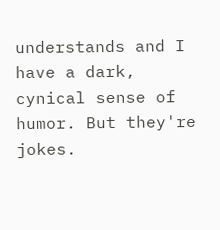understands and I have a dark, cynical sense of humor. But they're jokes.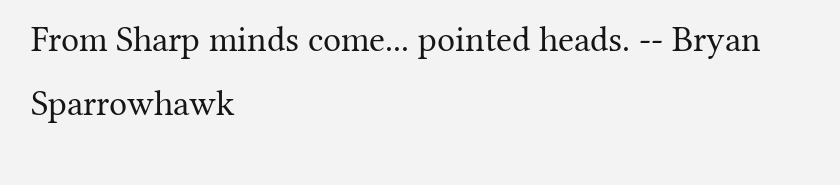From Sharp minds come... pointed heads. -- Bryan Sparrowhawk